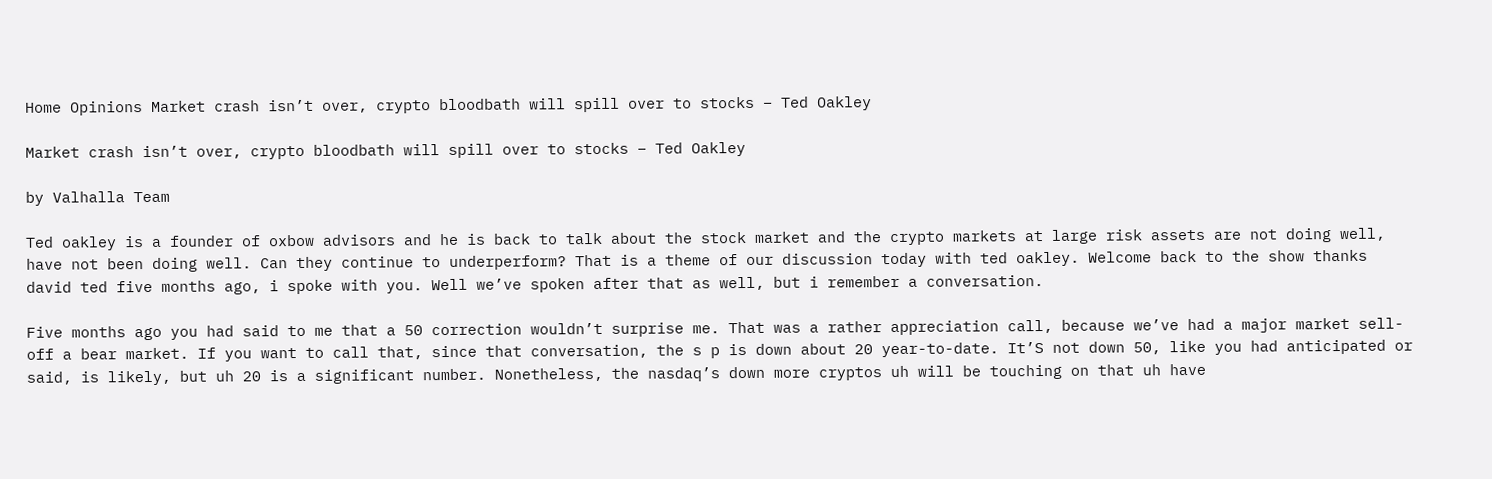Home Opinions Market crash isn’t over, crypto bloodbath will spill over to stocks – Ted Oakley

Market crash isn’t over, crypto bloodbath will spill over to stocks – Ted Oakley

by Valhalla Team

Ted oakley is a founder of oxbow advisors and he is back to talk about the stock market and the crypto markets at large risk assets are not doing well, have not been doing well. Can they continue to underperform? That is a theme of our discussion today with ted oakley. Welcome back to the show thanks david ted five months ago, i spoke with you. Well we’ve spoken after that as well, but i remember a conversation.

Five months ago you had said to me that a 50 correction wouldn’t surprise me. That was a rather appreciation call, because we’ve had a major market sell-off a bear market. If you want to call that, since that conversation, the s p is down about 20 year-to-date. It’S not down 50, like you had anticipated or said, is likely, but uh 20 is a significant number. Nonetheless, the nasdaq’s down more cryptos uh will be touching on that uh have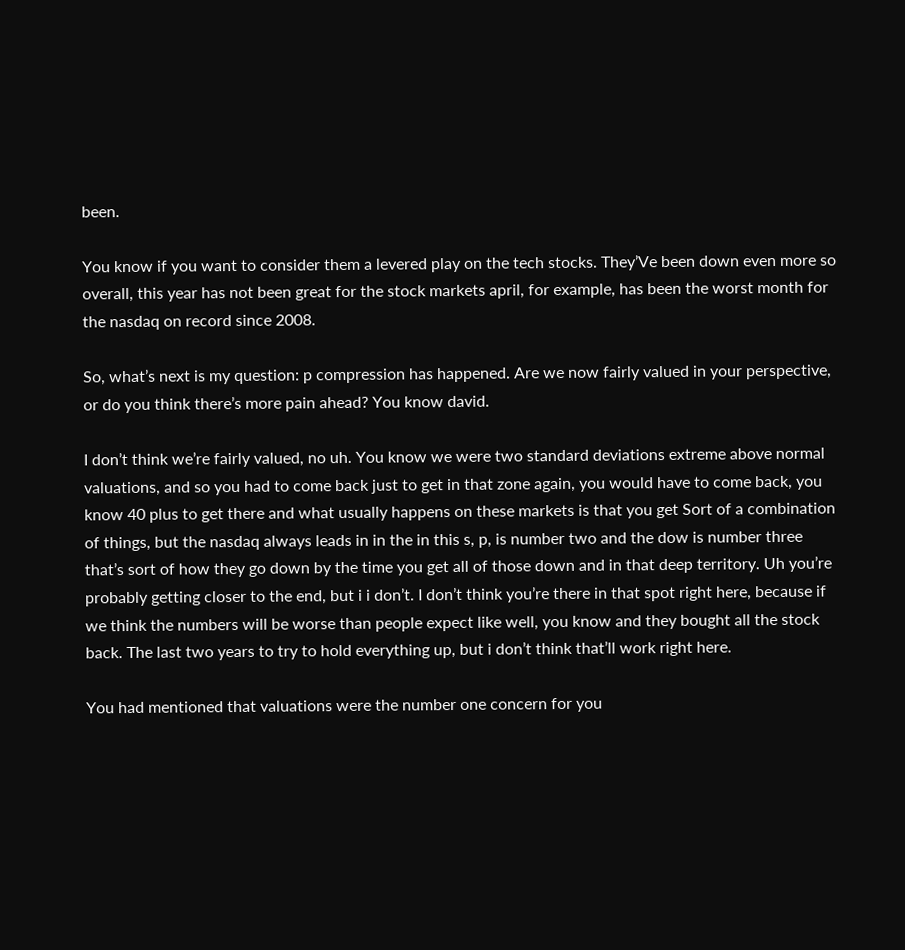been.

You know if you want to consider them a levered play on the tech stocks. They’Ve been down even more so overall, this year has not been great for the stock markets april, for example, has been the worst month for the nasdaq on record since 2008.

So, what’s next is my question: p compression has happened. Are we now fairly valued in your perspective, or do you think there’s more pain ahead? You know david.

I don’t think we’re fairly valued, no uh. You know we were two standard deviations extreme above normal valuations, and so you had to come back just to get in that zone again, you would have to come back, you know 40 plus to get there and what usually happens on these markets is that you get Sort of a combination of things, but the nasdaq always leads in in the in this s, p, is number two and the dow is number three that’s sort of how they go down by the time you get all of those down and in that deep territory. Uh you’re probably getting closer to the end, but i i don’t. I don’t think you’re there in that spot right here, because if we think the numbers will be worse than people expect like well, you know and they bought all the stock back. The last two years to try to hold everything up, but i don’t think that’ll work right here.

You had mentioned that valuations were the number one concern for you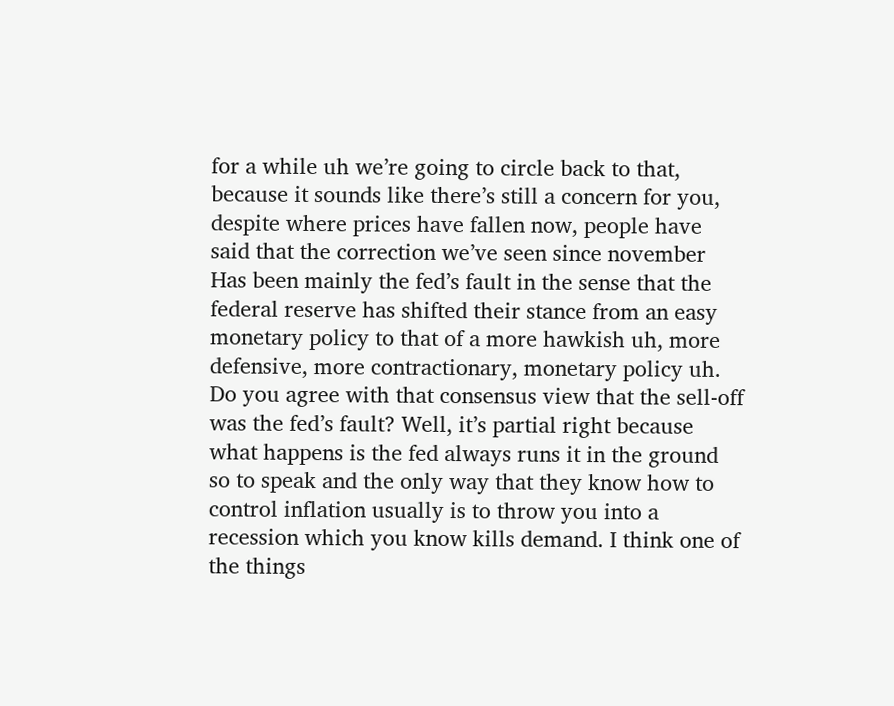for a while uh we’re going to circle back to that, because it sounds like there’s still a concern for you, despite where prices have fallen now, people have said that the correction we’ve seen since november Has been mainly the fed’s fault in the sense that the federal reserve has shifted their stance from an easy monetary policy to that of a more hawkish uh, more defensive, more contractionary, monetary policy uh. Do you agree with that consensus view that the sell-off was the fed’s fault? Well, it’s partial right because what happens is the fed always runs it in the ground so to speak and the only way that they know how to control inflation usually is to throw you into a recession which you know kills demand. I think one of the things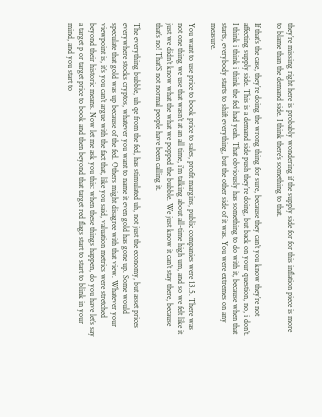they’re missing right here is probably wondering if the supply side for for this inflation piece is more to blame than the demand side. I think there’s something to that.

If that’s the case, they’re doing the wrong thing for sure, because they can’t you know they’re not affecting supply side. This is a demand side push they’re doing, but back on your question, no, i don’t. I think i think i think the fed had yeah. That obviously has something to do with it, because when that starts, everybody starts to shift everything, but the other side of it was. You were extremes on any measure.

You want to use price to book price to sales, profit margins, public companies were 13.5. There was not one thing we use that wasn’t at an all time, i’m talking about all-time high um, and so we felt like it just we didn’t know what the what we popped the bubble. We just know it can’t stay there, because that’s no! That’S not normal people have been calling it.

The everything bubble, uh qe from the fed, has stimulated uh, not just the economy, but asset prices everywhere stocks cryptos, whatever you want to name it even gold has gone up. Some would speculate that gold was up because of the fed. Others might disagree with that view. Whatever your viewpoint is, it’s you can’t argue with the fact that, like you said, valuation metrics were stretched beyond their historic means. Now let me ask you this: when these things happen, do you have let’s say a target p or target price to book and then beyond that target red flags start to start to blink in your mind, and you start to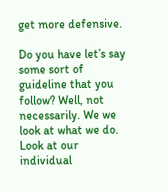get more defensive.

Do you have let’s say some sort of guideline that you follow? Well, not necessarily. We we look at what we do. Look at our individual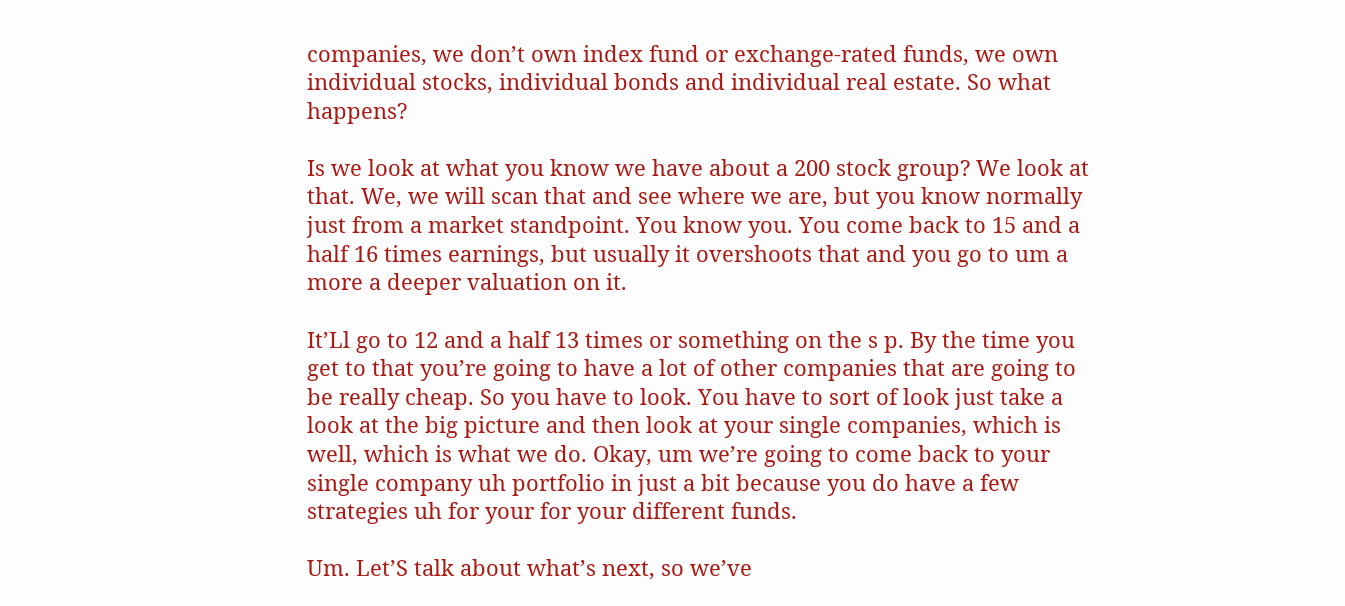companies, we don’t own index fund or exchange-rated funds, we own individual stocks, individual bonds and individual real estate. So what happens?

Is we look at what you know we have about a 200 stock group? We look at that. We, we will scan that and see where we are, but you know normally just from a market standpoint. You know you. You come back to 15 and a half 16 times earnings, but usually it overshoots that and you go to um a more a deeper valuation on it.

It’Ll go to 12 and a half 13 times or something on the s p. By the time you get to that you’re going to have a lot of other companies that are going to be really cheap. So you have to look. You have to sort of look just take a look at the big picture and then look at your single companies, which is well, which is what we do. Okay, um we’re going to come back to your single company uh portfolio in just a bit because you do have a few strategies uh for your for your different funds.

Um. Let’S talk about what’s next, so we’ve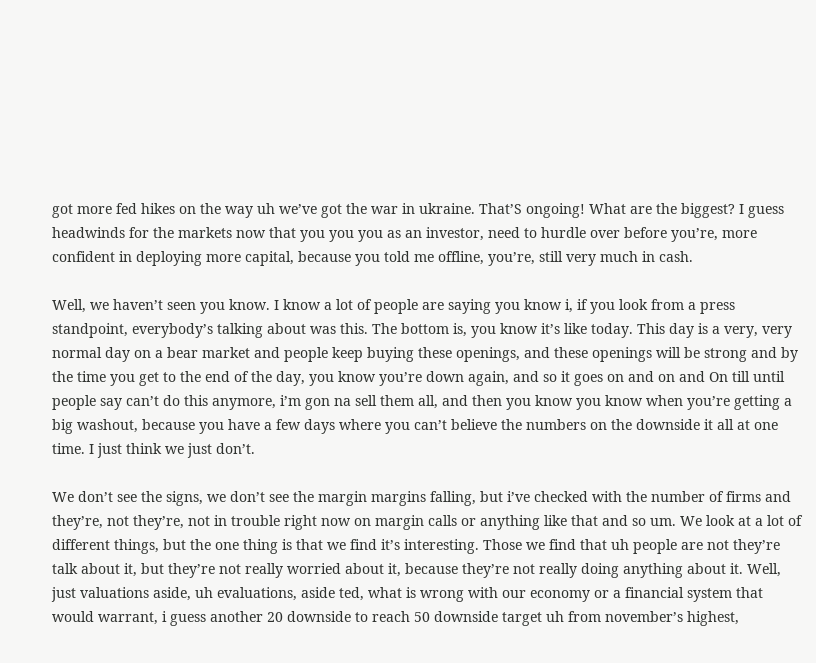got more fed hikes on the way uh we’ve got the war in ukraine. That’S ongoing! What are the biggest? I guess headwinds for the markets now that you you you as an investor, need to hurdle over before you’re, more confident in deploying more capital, because you told me offline, you’re, still very much in cash.

Well, we haven’t seen you know. I know a lot of people are saying you know i, if you look from a press standpoint, everybody’s talking about was this. The bottom is, you know it’s like today. This day is a very, very normal day on a bear market and people keep buying these openings, and these openings will be strong and by the time you get to the end of the day, you know you’re down again, and so it goes on and on and On till until people say can’t do this anymore, i’m gon na sell them all, and then you know you know when you’re getting a big washout, because you have a few days where you can’t believe the numbers on the downside it all at one time. I just think we just don’t.

We don’t see the signs, we don’t see the margin margins falling, but i’ve checked with the number of firms and they’re, not they’re, not in trouble right now on margin calls or anything like that and so um. We look at a lot of different things, but the one thing is that we find it’s interesting. Those we find that uh people are not they’re talk about it, but they’re not really worried about it, because they’re not really doing anything about it. Well, just valuations aside, uh evaluations, aside ted, what is wrong with our economy or a financial system that would warrant, i guess another 20 downside to reach 50 downside target uh from november’s highest,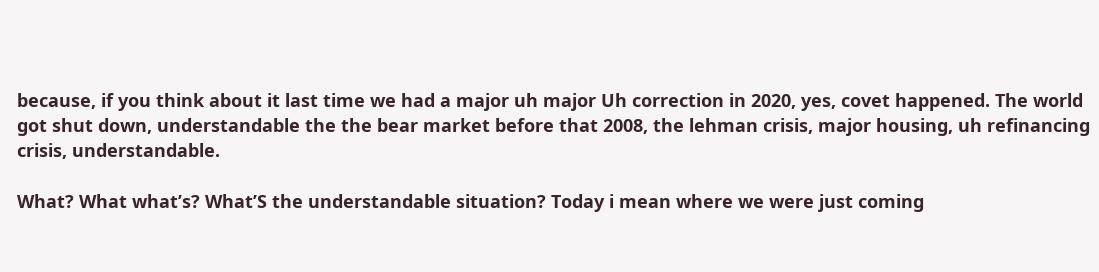because, if you think about it last time we had a major uh major Uh correction in 2020, yes, covet happened. The world got shut down, understandable the the bear market before that 2008, the lehman crisis, major housing, uh refinancing crisis, understandable.

What? What what’s? What’S the understandable situation? Today i mean where we were just coming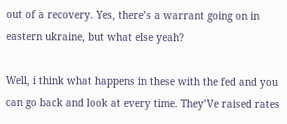out of a recovery. Yes, there’s a warrant going on in eastern ukraine, but what else yeah?

Well, i think what happens in these with the fed and you can go back and look at every time. They’Ve raised rates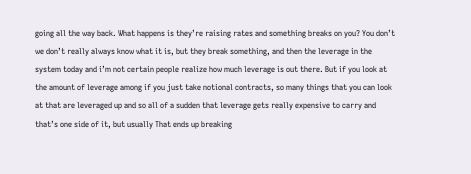going all the way back. What happens is they’re raising rates and something breaks on you? You don’t we don’t really always know what it is, but they break something, and then the leverage in the system today and i’m not certain people realize how much leverage is out there. But if you look at the amount of leverage among if you just take notional contracts, so many things that you can look at that are leveraged up and so all of a sudden that leverage gets really expensive to carry and that’s one side of it, but usually That ends up breaking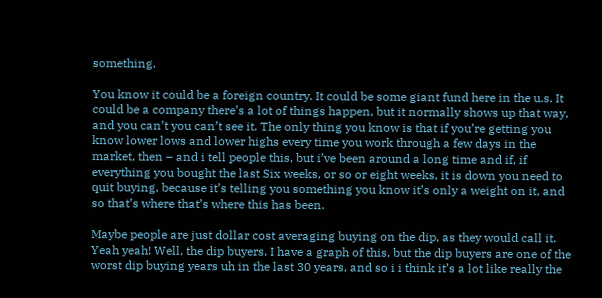something.

You know it could be a foreign country. It could be some giant fund here in the u.s. It could be a company there’s a lot of things happen, but it normally shows up that way, and you can’t you can’t see it. The only thing you know is that if you’re getting you know lower lows and lower highs every time you work through a few days in the market, then – and i tell people this, but i’ve been around a long time and if, if everything you bought the last Six weeks, or so or eight weeks, it is down you need to quit buying, because it’s telling you something you know it’s only a weight on it, and so that’s where that’s where this has been.

Maybe people are just dollar cost averaging buying on the dip, as they would call it. Yeah yeah! Well, the dip buyers. I have a graph of this, but the dip buyers are one of the worst dip buying years uh in the last 30 years, and so i i think it’s a lot like really the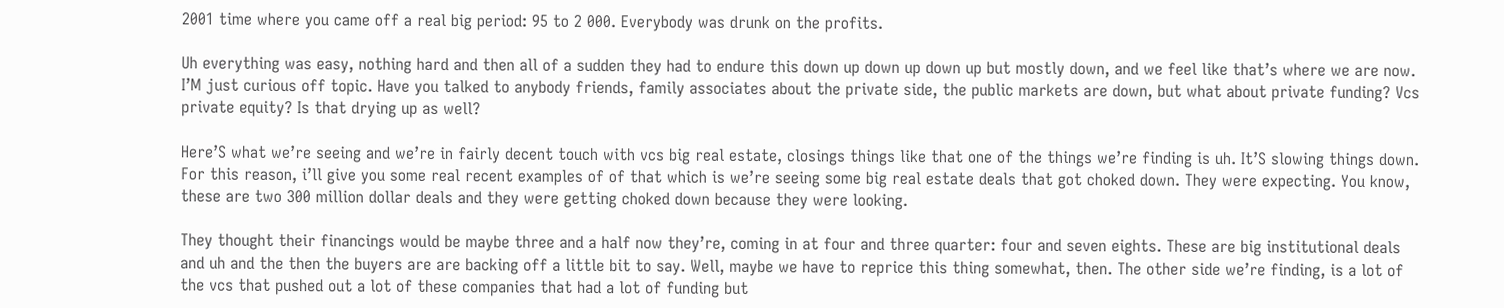2001 time where you came off a real big period: 95 to 2 000. Everybody was drunk on the profits.

Uh everything was easy, nothing hard and then all of a sudden they had to endure this down up down up down up but mostly down, and we feel like that’s where we are now. I’M just curious off topic. Have you talked to anybody friends, family associates about the private side, the public markets are down, but what about private funding? Vcs private equity? Is that drying up as well?

Here’S what we’re seeing and we’re in fairly decent touch with vcs big real estate, closings things like that one of the things we’re finding is uh. It’S slowing things down. For this reason, i’ll give you some real recent examples of of that which is we’re seeing some big real estate deals that got choked down. They were expecting. You know, these are two 300 million dollar deals and they were getting choked down because they were looking.

They thought their financings would be maybe three and a half now they’re, coming in at four and three quarter: four and seven eights. These are big institutional deals and uh and the then the buyers are are backing off a little bit to say. Well, maybe we have to reprice this thing somewhat, then. The other side we’re finding, is a lot of the vcs that pushed out a lot of these companies that had a lot of funding but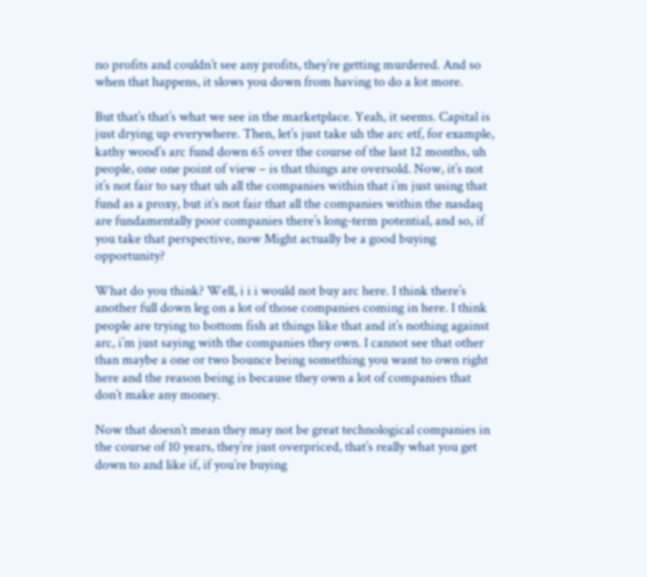no profits and couldn’t see any profits, they’re getting murdered. And so when that happens, it slows you down from having to do a lot more.

But that’s that’s what we see in the marketplace. Yeah, it seems. Capital is just drying up everywhere. Then, let’s just take uh the arc etf, for example, kathy wood’s arc fund down 65 over the course of the last 12 months, uh people, one one point of view – is that things are oversold. Now, it’s not it’s not fair to say that uh all the companies within that i’m just using that fund as a proxy, but it’s not fair that all the companies within the nasdaq are fundamentally poor companies there’s long-term potential, and so, if you take that perspective, now Might actually be a good buying opportunity?

What do you think? Well, i i i would not buy arc here. I think there’s another full down leg on a lot of those companies coming in here. I think people are trying to bottom fish at things like that and it’s nothing against arc, i’m just saying with the companies they own. I cannot see that other than maybe a one or two bounce being something you want to own right here and the reason being is because they own a lot of companies that don’t make any money.

Now that doesn’t mean they may not be great technological companies in the course of 10 years, they’re just overpriced, that’s really what you get down to and like if, if you’re buying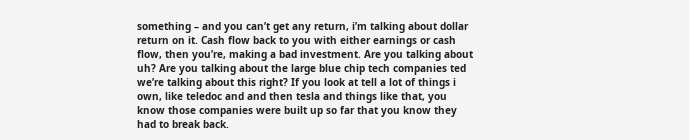something – and you can’t get any return, i’m talking about dollar return on it. Cash flow back to you with either earnings or cash flow, then you’re, making a bad investment. Are you talking about uh? Are you talking about the large blue chip tech companies ted we’re talking about this right? If you look at tell a lot of things i own, like teledoc and and then tesla and things like that, you know those companies were built up so far that you know they had to break back.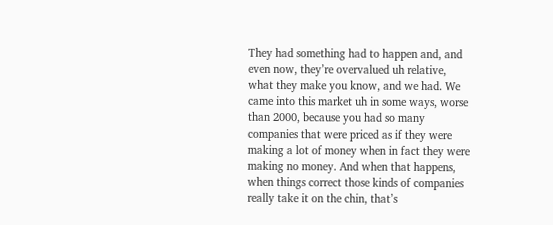They had something had to happen and, and even now, they’re overvalued uh relative, what they make you know, and we had. We came into this market uh in some ways, worse than 2000, because you had so many companies that were priced as if they were making a lot of money when in fact they were making no money. And when that happens, when things correct those kinds of companies really take it on the chin, that’s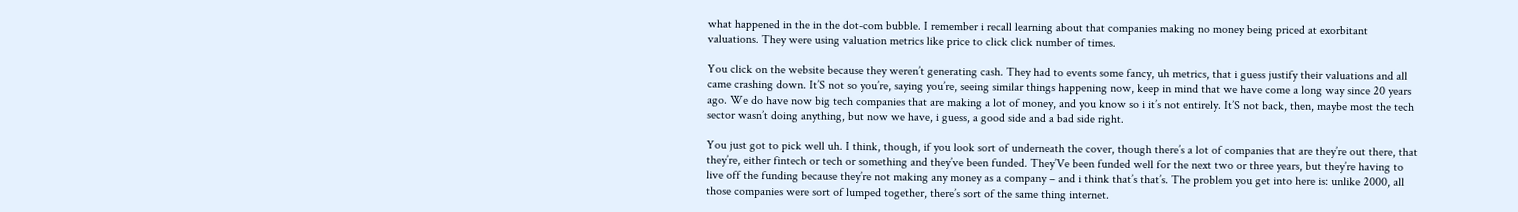what happened in the in the dot-com bubble. I remember i recall learning about that companies making no money being priced at exorbitant valuations. They were using valuation metrics like price to click click number of times.

You click on the website because they weren’t generating cash. They had to events some fancy, uh metrics, that i guess justify their valuations and all came crashing down. It’S not so you’re, saying you’re, seeing similar things happening now, keep in mind that we have come a long way since 20 years ago. We do have now big tech companies that are making a lot of money, and you know so i it’s not entirely. It’S not back, then, maybe most the tech sector wasn’t doing anything, but now we have, i guess, a good side and a bad side right.

You just got to pick well uh. I think, though, if you look sort of underneath the cover, though there’s a lot of companies that are they’re out there, that they’re, either fintech or tech or something and they’ve been funded. They’Ve been funded well for the next two or three years, but they’re having to live off the funding because they’re not making any money as a company – and i think that’s that’s. The problem you get into here is: unlike 2000, all those companies were sort of lumped together, there’s sort of the same thing internet.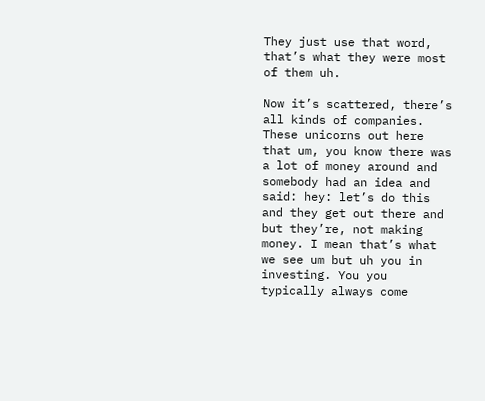They just use that word, that’s what they were most of them uh.

Now it’s scattered, there’s all kinds of companies. These unicorns out here that um, you know there was a lot of money around and somebody had an idea and said: hey: let’s do this and they get out there and but they’re, not making money. I mean that’s what we see um but uh you in investing. You you typically always come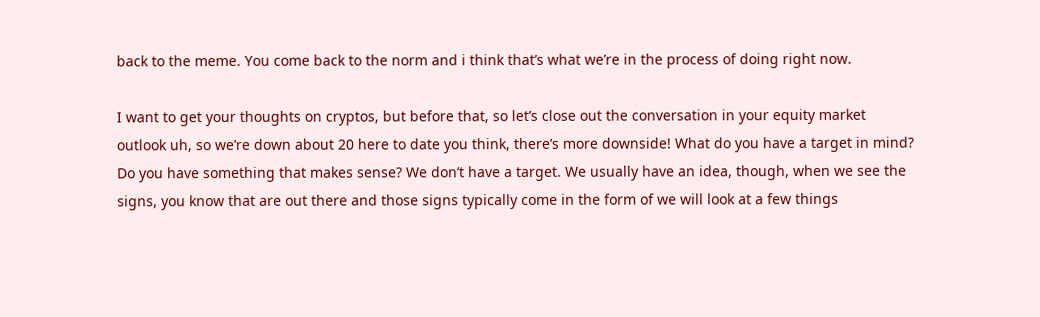back to the meme. You come back to the norm and i think that’s what we’re in the process of doing right now.

I want to get your thoughts on cryptos, but before that, so let’s close out the conversation in your equity market outlook uh, so we’re down about 20 here to date you think, there’s more downside! What do you have a target in mind? Do you have something that makes sense? We don’t have a target. We usually have an idea, though, when we see the signs, you know that are out there and those signs typically come in the form of we will look at a few things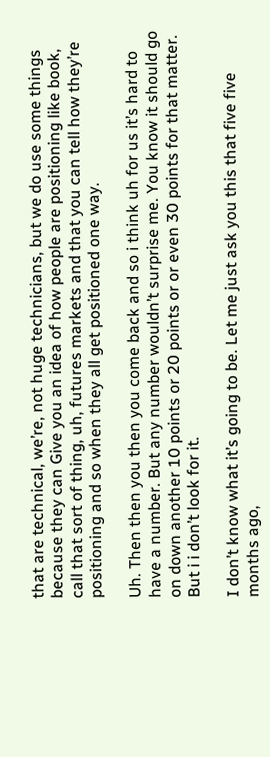that are technical, we’re, not huge technicians, but we do use some things because they can Give you an idea of how people are positioning like book, call that sort of thing, uh, futures markets and that you can tell how they’re positioning and so when they all get positioned one way.

Uh. Then then you then you come back and so i think uh for us it’s hard to have a number. But any number wouldn’t surprise me. You know it should go on down another 10 points or 20 points or or even 30 points for that matter. But i i don’t look for it.

I don’t know what it’s going to be. Let me just ask you this that five five months ago,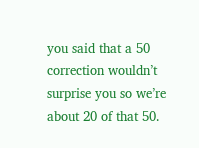you said that a 50 correction wouldn’t surprise you so we’re about 20 of that 50.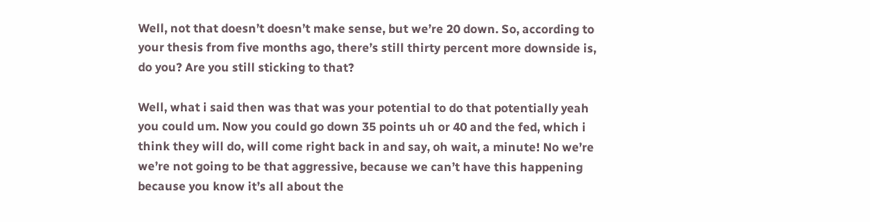Well, not that doesn’t doesn’t make sense, but we’re 20 down. So, according to your thesis from five months ago, there’s still thirty percent more downside is, do you? Are you still sticking to that?

Well, what i said then was that was your potential to do that potentially yeah you could um. Now you could go down 35 points uh or 40 and the fed, which i think they will do, will come right back in and say, oh wait, a minute! No we’re we’re not going to be that aggressive, because we can’t have this happening because you know it’s all about the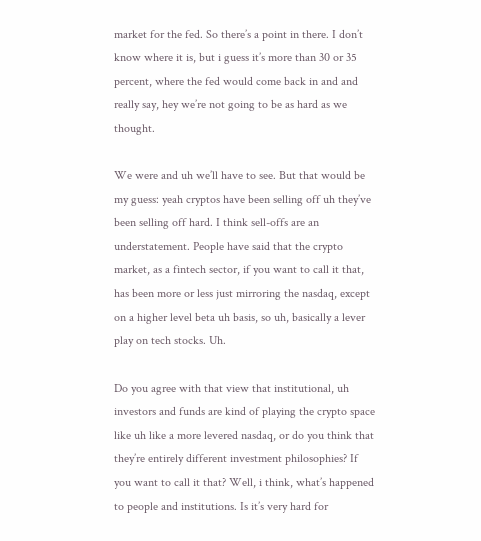market for the fed. So there’s a point in there. I don’t know where it is, but i guess it’s more than 30 or 35 percent, where the fed would come back in and and really say, hey we’re not going to be as hard as we thought.

We were and uh we’ll have to see. But that would be my guess: yeah cryptos have been selling off uh they’ve been selling off hard. I think sell-offs are an understatement. People have said that the crypto market, as a fintech sector, if you want to call it that, has been more or less just mirroring the nasdaq, except on a higher level beta uh basis, so uh, basically a lever play on tech stocks. Uh.

Do you agree with that view that institutional, uh investors and funds are kind of playing the crypto space like uh like a more levered nasdaq, or do you think that they’re entirely different investment philosophies? If you want to call it that? Well, i think, what’s happened to people and institutions. Is it’s very hard for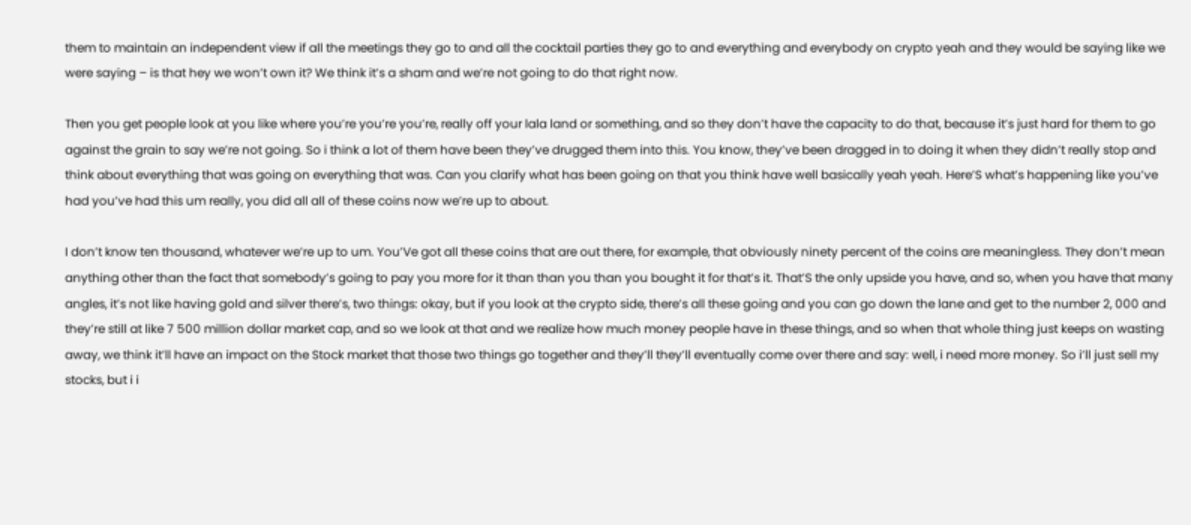them to maintain an independent view if all the meetings they go to and all the cocktail parties they go to and everything and everybody on crypto yeah and they would be saying like we were saying – is that hey we won’t own it? We think it’s a sham and we’re not going to do that right now.

Then you get people look at you like where you’re you’re you’re, really off your lala land or something, and so they don’t have the capacity to do that, because it’s just hard for them to go against the grain to say we’re not going. So i think a lot of them have been they’ve drugged them into this. You know, they’ve been dragged in to doing it when they didn’t really stop and think about everything that was going on everything that was. Can you clarify what has been going on that you think have well basically yeah yeah. Here’S what’s happening like you’ve had you’ve had this um really, you did all all of these coins now we’re up to about.

I don’t know ten thousand, whatever we’re up to um. You’Ve got all these coins that are out there, for example, that obviously ninety percent of the coins are meaningless. They don’t mean anything other than the fact that somebody’s going to pay you more for it than than you than you bought it for that’s it. That’S the only upside you have, and so, when you have that many angles, it’s not like having gold and silver there’s, two things: okay, but if you look at the crypto side, there’s all these going and you can go down the lane and get to the number 2, 000 and they’re still at like 7 500 million dollar market cap, and so we look at that and we realize how much money people have in these things, and so when that whole thing just keeps on wasting away, we think it’ll have an impact on the Stock market that those two things go together and they’ll they’ll eventually come over there and say: well, i need more money. So i’ll just sell my stocks, but i i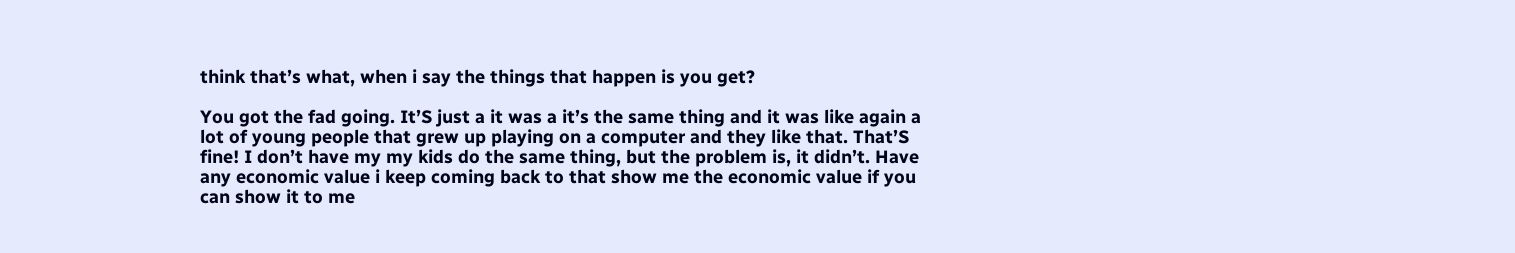think that’s what, when i say the things that happen is you get?

You got the fad going. It’S just a it was a it’s the same thing and it was like again a lot of young people that grew up playing on a computer and they like that. That’S fine! I don’t have my my kids do the same thing, but the problem is, it didn’t. Have any economic value i keep coming back to that show me the economic value if you can show it to me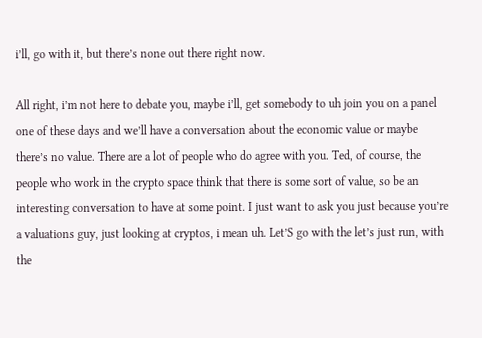i’ll, go with it, but there’s none out there right now.

All right, i’m not here to debate you, maybe i’ll, get somebody to uh join you on a panel one of these days and we’ll have a conversation about the economic value or maybe there’s no value. There are a lot of people who do agree with you. Ted, of course, the people who work in the crypto space think that there is some sort of value, so be an interesting conversation to have at some point. I just want to ask you just because you’re a valuations guy, just looking at cryptos, i mean uh. Let’S go with the let’s just run, with the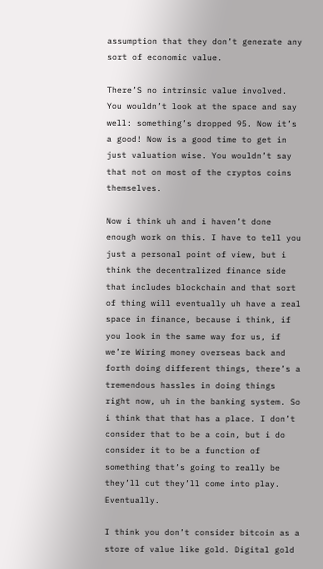assumption that they don’t generate any sort of economic value.

There’S no intrinsic value involved. You wouldn’t look at the space and say well: something’s dropped 95. Now it’s a good! Now is a good time to get in just valuation wise. You wouldn’t say that not on most of the cryptos coins themselves.

Now i think uh and i haven’t done enough work on this. I have to tell you just a personal point of view, but i think the decentralized finance side that includes blockchain and that sort of thing will eventually uh have a real space in finance, because i think, if you look in the same way for us, if we’re Wiring money overseas back and forth doing different things, there’s a tremendous hassles in doing things right now, uh in the banking system. So i think that that has a place. I don’t consider that to be a coin, but i do consider it to be a function of something that’s going to really be they’ll cut they’ll come into play. Eventually.

I think you don’t consider bitcoin as a store of value like gold. Digital gold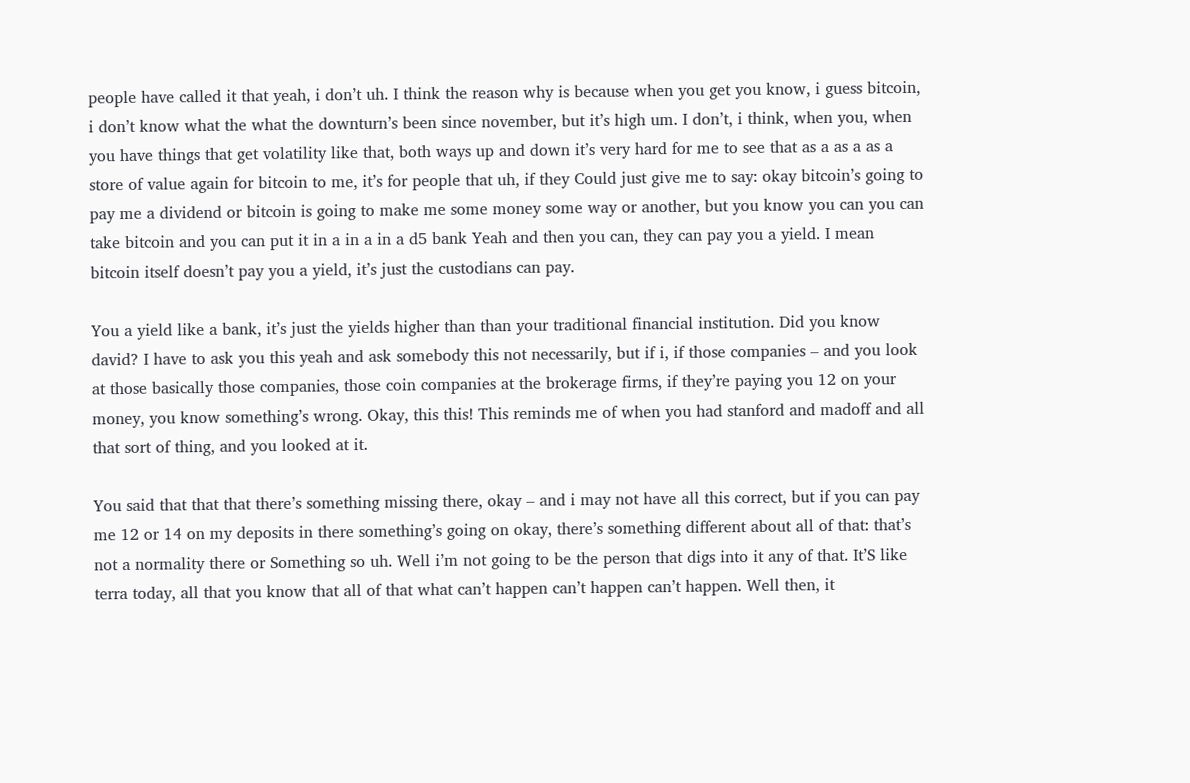people have called it that yeah, i don’t uh. I think the reason why is because when you get you know, i guess bitcoin, i don’t know what the what the downturn’s been since november, but it’s high um. I don’t, i think, when you, when you have things that get volatility like that, both ways up and down it’s very hard for me to see that as a as a as a store of value again for bitcoin to me, it’s for people that uh, if they Could just give me to say: okay bitcoin’s going to pay me a dividend or bitcoin is going to make me some money some way or another, but you know you can you can take bitcoin and you can put it in a in a in a d5 bank Yeah and then you can, they can pay you a yield. I mean bitcoin itself doesn’t pay you a yield, it’s just the custodians can pay.

You a yield like a bank, it’s just the yields higher than than your traditional financial institution. Did you know david? I have to ask you this yeah and ask somebody this not necessarily, but if i, if those companies – and you look at those basically those companies, those coin companies at the brokerage firms, if they’re paying you 12 on your money, you know something’s wrong. Okay, this this! This reminds me of when you had stanford and madoff and all that sort of thing, and you looked at it.

You said that that that there’s something missing there, okay – and i may not have all this correct, but if you can pay me 12 or 14 on my deposits in there something’s going on okay, there’s something different about all of that: that’s not a normality there or Something so uh. Well i’m not going to be the person that digs into it any of that. It’S like terra today, all that you know that all of that what can’t happen can’t happen can’t happen. Well then, it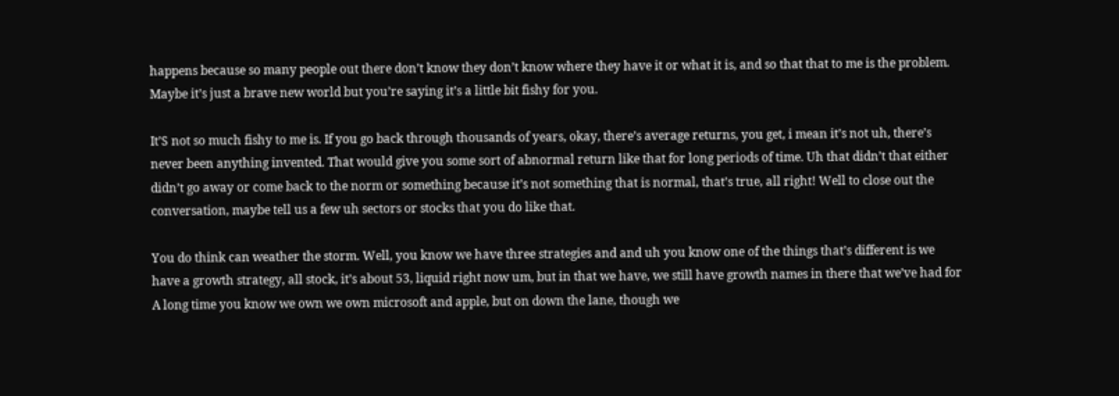happens because so many people out there don’t know they don’t know where they have it or what it is, and so that that to me is the problem. Maybe it’s just a brave new world but you’re saying it’s a little bit fishy for you.

It’S not so much fishy to me is. If you go back through thousands of years, okay, there’s average returns, you get, i mean it’s not uh, there’s never been anything invented. That would give you some sort of abnormal return like that for long periods of time. Uh that didn’t that either didn’t go away or come back to the norm or something because it’s not something that is normal, that’s true, all right! Well to close out the conversation, maybe tell us a few uh sectors or stocks that you do like that.

You do think can weather the storm. Well, you know we have three strategies and and uh you know one of the things that’s different is we have a growth strategy, all stock, it’s about 53, liquid right now um, but in that we have, we still have growth names in there that we’ve had for A long time you know we own we own microsoft and apple, but on down the lane, though we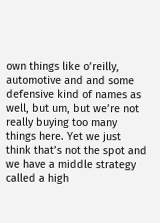own things like o’reilly, automotive and and some defensive kind of names as well, but um, but we’re not really buying too many things here. Yet we just think that’s not the spot and we have a middle strategy called a high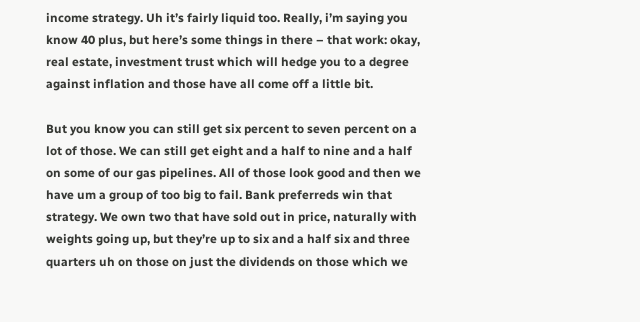income strategy. Uh it’s fairly liquid too. Really, i’m saying you know 40 plus, but here’s some things in there – that work: okay, real estate, investment trust which will hedge you to a degree against inflation and those have all come off a little bit.

But you know you can still get six percent to seven percent on a lot of those. We can still get eight and a half to nine and a half on some of our gas pipelines. All of those look good and then we have um a group of too big to fail. Bank preferreds win that strategy. We own two that have sold out in price, naturally with weights going up, but they’re up to six and a half six and three quarters uh on those on just the dividends on those which we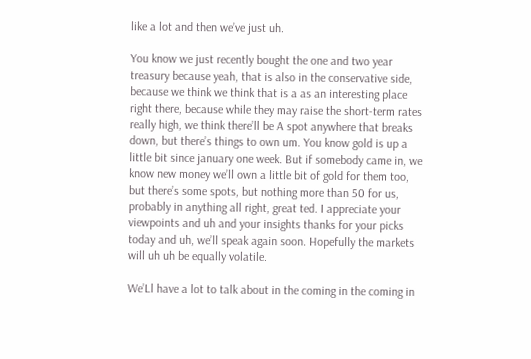like a lot and then we’ve just uh.

You know we just recently bought the one and two year treasury because yeah, that is also in the conservative side, because we think we think that is a as an interesting place right there, because while they may raise the short-term rates really high, we think there’ll be A spot anywhere that breaks down, but there’s things to own um. You know gold is up a little bit since january one week. But if somebody came in, we know new money we’ll own a little bit of gold for them too, but there’s some spots, but nothing more than 50 for us, probably in anything all right, great ted. I appreciate your viewpoints and uh and your insights thanks for your picks today and uh, we’ll speak again soon. Hopefully the markets will uh uh be equally volatile.

We’Ll have a lot to talk about in the coming in the coming in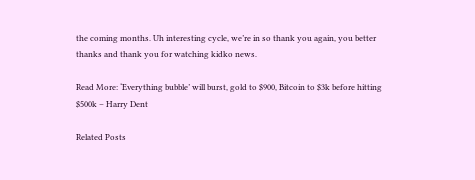the coming months. Uh interesting cycle, we’re in so thank you again, you better thanks and thank you for watching kidko news.

Read More: ‘Everything bubble’ will burst, gold to $900, Bitcoin to $3k before hitting $500k – Harry Dent

Related Posts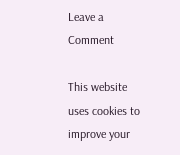Leave a Comment

This website uses cookies to improve your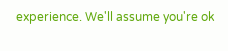experience. We'll assume you're ok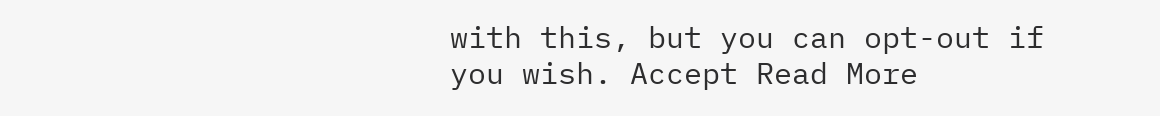with this, but you can opt-out if you wish. Accept Read More